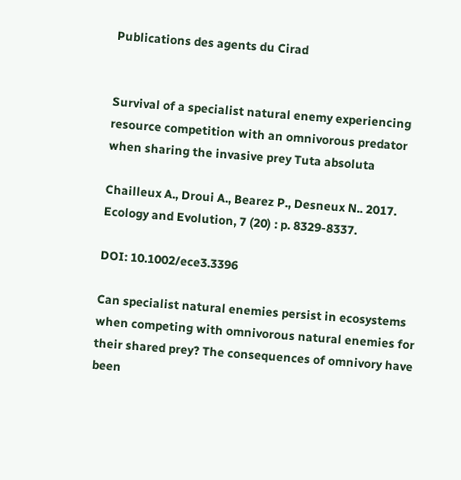Publications des agents du Cirad


Survival of a specialist natural enemy experiencing resource competition with an omnivorous predator when sharing the invasive prey Tuta absoluta

Chailleux A., Droui A., Bearez P., Desneux N.. 2017. Ecology and Evolution, 7 (20) : p. 8329-8337.

DOI: 10.1002/ece3.3396

Can specialist natural enemies persist in ecosystems when competing with omnivorous natural enemies for their shared prey? The consequences of omnivory have been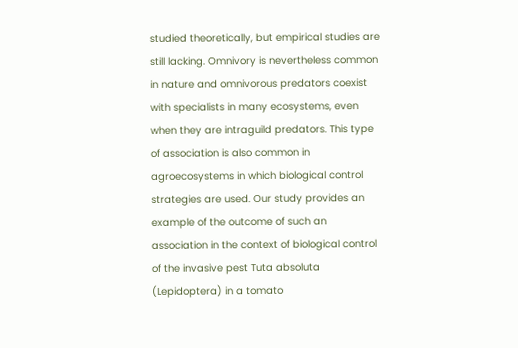studied theoretically, but empirical studies are still lacking. Omnivory is nevertheless common in nature and omnivorous predators coexist with specialists in many ecosystems, even when they are intraguild predators. This type of association is also common in agroecosystems in which biological control strategies are used. Our study provides an example of the outcome of such an association in the context of biological control of the invasive pest Tuta absoluta (Lepidoptera) in a tomato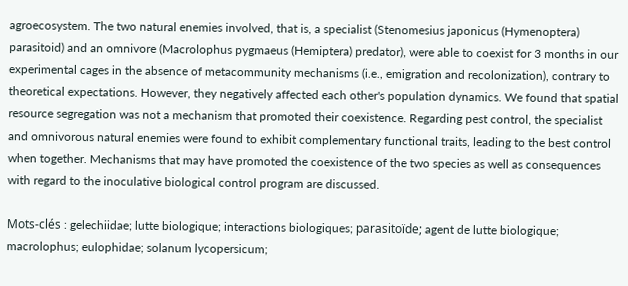agroecosystem. The two natural enemies involved, that is, a specialist (Stenomesius japonicus (Hymenoptera) parasitoid) and an omnivore (Macrolophus pygmaeus (Hemiptera) predator), were able to coexist for 3 months in our experimental cages in the absence of metacommunity mechanisms (i.e., emigration and recolonization), contrary to theoretical expectations. However, they negatively affected each other's population dynamics. We found that spatial resource segregation was not a mechanism that promoted their coexistence. Regarding pest control, the specialist and omnivorous natural enemies were found to exhibit complementary functional traits, leading to the best control when together. Mechanisms that may have promoted the coexistence of the two species as well as consequences with regard to the inoculative biological control program are discussed.

Mots-clés : gelechiidae; lutte biologique; interactions biologiques; parasitoïde; agent de lutte biologique; macrolophus; eulophidae; solanum lycopersicum;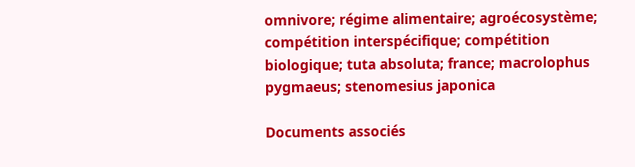omnivore; régime alimentaire; agroécosystème; compétition interspécifique; compétition biologique; tuta absoluta; france; macrolophus pygmaeus; stenomesius japonica

Documents associés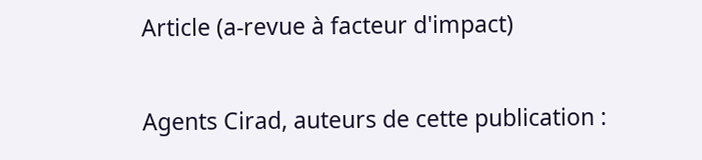Article (a-revue à facteur d'impact)

Agents Cirad, auteurs de cette publication :